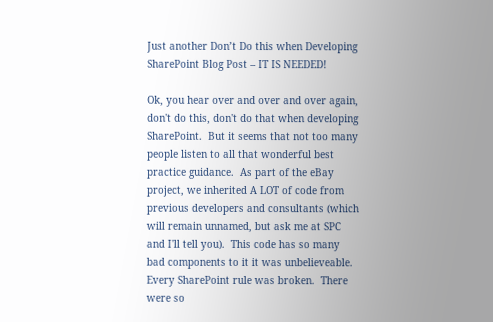Just another Don’t Do this when Developing SharePoint Blog Post – IT IS NEEDED!

Ok, you hear over and over and over again, don't do this, don't do that when developing SharePoint.  But it seems that not too many people listen to all that wonderful best practice guidance.  As part of the eBay project, we inherited A LOT of code from previous developers and consultants (which will remain unnamed, but ask me at SPC and I'll tell you).  This code has so many bad components to it it was unbelieveable.  Every SharePoint rule was broken.  There were so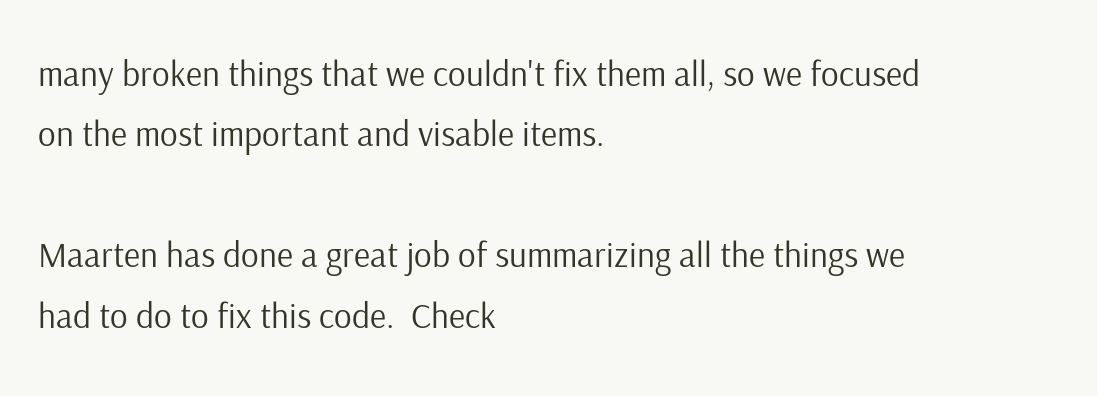many broken things that we couldn't fix them all, so we focused on the most important and visable items.

Maarten has done a great job of summarizing all the things we had to do to fix this code.  Check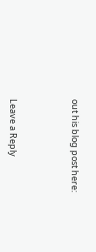out his blog post here:



Leave a Reply